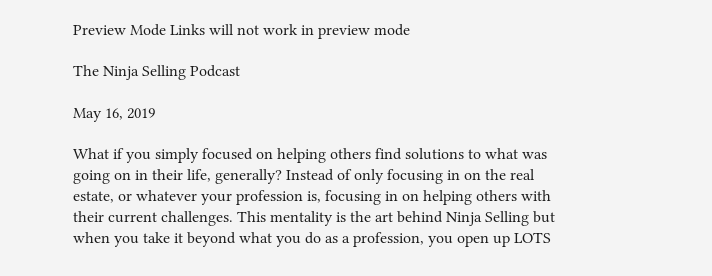Preview Mode Links will not work in preview mode

The Ninja Selling Podcast

May 16, 2019

What if you simply focused on helping others find solutions to what was going on in their life, generally? Instead of only focusing in on the real estate, or whatever your profession is, focusing in on helping others with their current challenges. This mentality is the art behind Ninja Selling but when you take it beyond what you do as a profession, you open up LOTS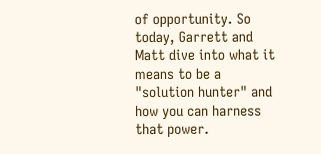of opportunity. So today, Garrett and Matt dive into what it means to be a "solution hunter" and how you can harness that power.